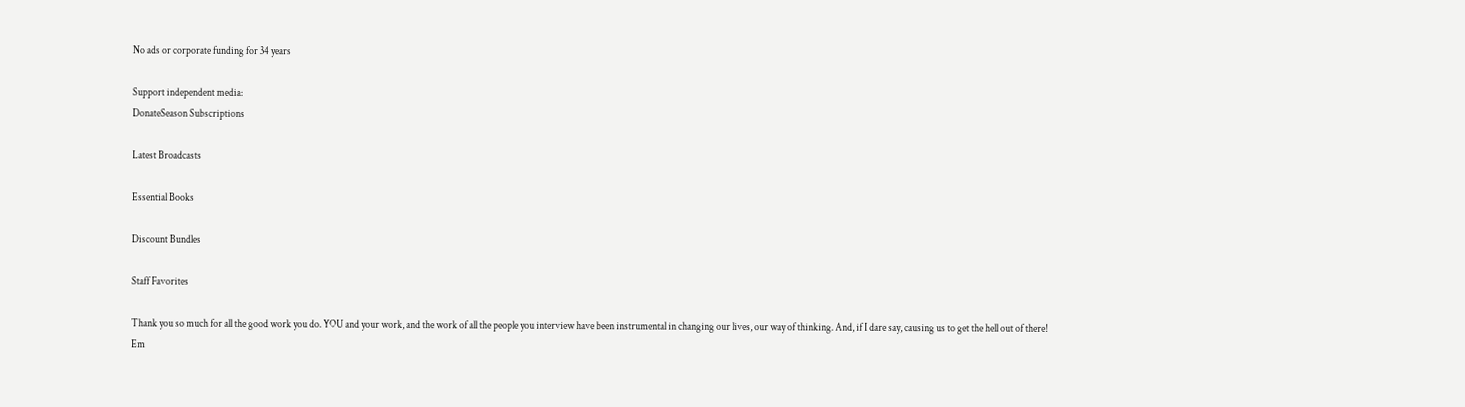No ads or corporate funding for 34 years

Support independent media:
DonateSeason Subscriptions

Latest Broadcasts

Essential Books

Discount Bundles

Staff Favorites

Thank you so much for all the good work you do. YOU and your work, and the work of all the people you interview have been instrumental in changing our lives, our way of thinking. And, if I dare say, causing us to get the hell out of there!
Em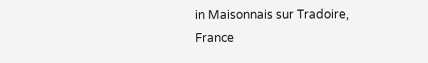in Maisonnais sur Tradoire, France